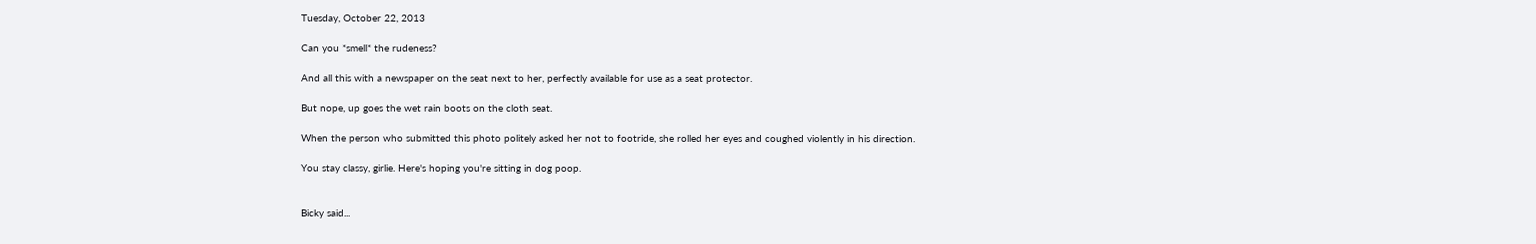Tuesday, October 22, 2013

Can you *smell* the rudeness?

And all this with a newspaper on the seat next to her, perfectly available for use as a seat protector.

But nope, up goes the wet rain boots on the cloth seat.

When the person who submitted this photo politely asked her not to footride, she rolled her eyes and coughed violently in his direction.

You stay classy, girlie. Here's hoping you're sitting in dog poop.


Bicky said...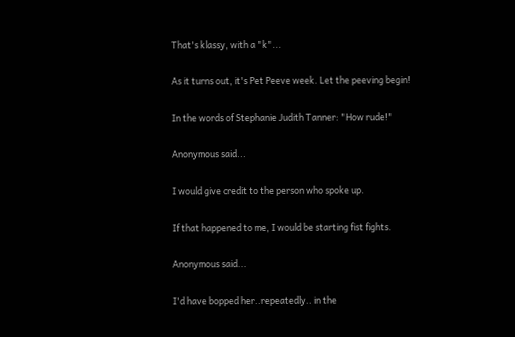That's klassy, with a "k"...

As it turns out, it's Pet Peeve week. Let the peeving begin!

In the words of Stephanie Judith Tanner: "How rude!"

Anonymous said...

I would give credit to the person who spoke up.

If that happened to me, I would be starting fist fights.

Anonymous said...

I'd have bopped her..repeatedly.. in the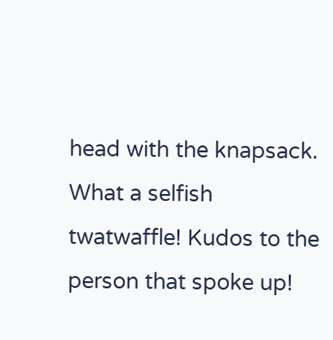head with the knapsack. What a selfish twatwaffle! Kudos to the person that spoke up!